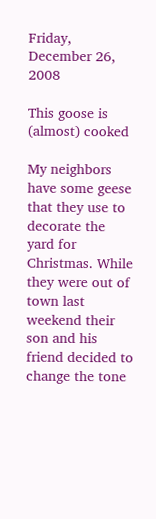Friday, December 26, 2008

This goose is (almost) cooked

My neighbors have some geese that they use to decorate the yard for Christmas. While they were out of town last weekend their son and his friend decided to change the tone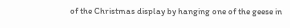of the Christmas display by hanging one of the geese in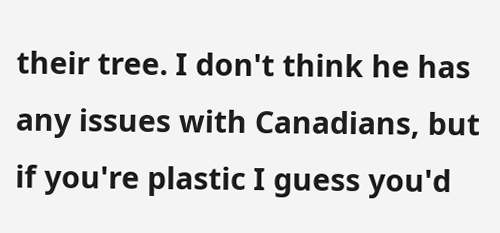their tree. I don't think he has any issues with Canadians, but if you're plastic I guess you'd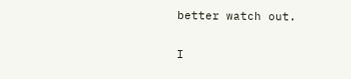better watch out.

I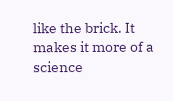like the brick. It makes it more of a science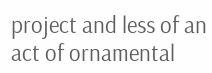project and less of an act of ornamental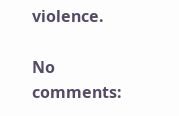violence.

No comments: